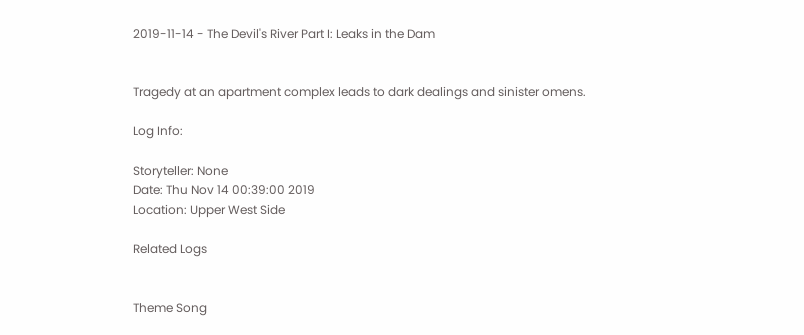2019-11-14 - The Devil's River Part I: Leaks in the Dam


Tragedy at an apartment complex leads to dark dealings and sinister omens.

Log Info:

Storyteller: None
Date: Thu Nov 14 00:39:00 2019
Location: Upper West Side

Related Logs


Theme Song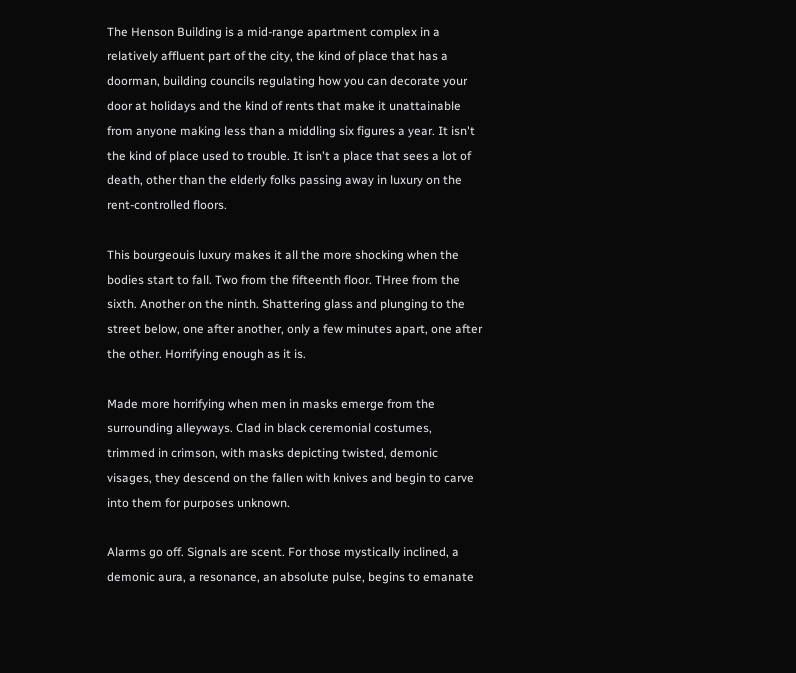The Henson Building is a mid-range apartment complex in a relatively affluent part of the city, the kind of place that has a doorman, building councils regulating how you can decorate your door at holidays and the kind of rents that make it unattainable from anyone making less than a middling six figures a year. It isn't the kind of place used to trouble. It isn't a place that sees a lot of death, other than the elderly folks passing away in luxury on the rent-controlled floors.

This bourgeouis luxury makes it all the more shocking when the bodies start to fall. Two from the fifteenth floor. THree from the sixth. Another on the ninth. Shattering glass and plunging to the street below, one after another, only a few minutes apart, one after the other. Horrifying enough as it is.

Made more horrifying when men in masks emerge from the surrounding alleyways. Clad in black ceremonial costumes, trimmed in crimson, with masks depicting twisted, demonic visages, they descend on the fallen with knives and begin to carve into them for purposes unknown.

Alarms go off. Signals are scent. For those mystically inclined, a demonic aura, a resonance, an absolute pulse, begins to emanate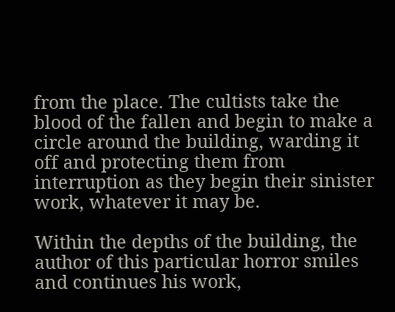from the place. The cultists take the blood of the fallen and begin to make a circle around the building, warding it off and protecting them from interruption as they begin their sinister work, whatever it may be.

Within the depths of the building, the author of this particular horror smiles and continues his work,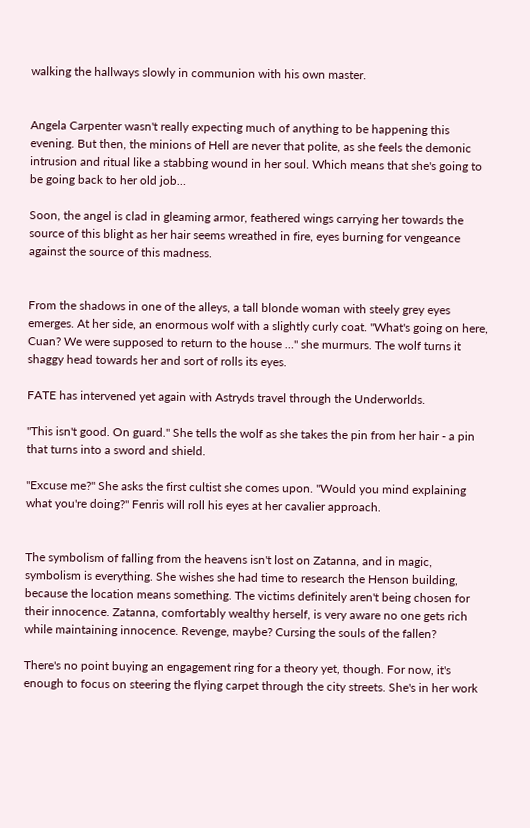walking the hallways slowly in communion with his own master.


Angela Carpenter wasn't really expecting much of anything to be happening this evening. But then, the minions of Hell are never that polite, as she feels the demonic intrusion and ritual like a stabbing wound in her soul. Which means that she's going to be going back to her old job…

Soon, the angel is clad in gleaming armor, feathered wings carrying her towards the source of this blight as her hair seems wreathed in fire, eyes burning for vengeance against the source of this madness.


From the shadows in one of the alleys, a tall blonde woman with steely grey eyes emerges. At her side, an enormous wolf with a slightly curly coat. "What's going on here, Cuan? We were supposed to return to the house …" she murmurs. The wolf turns it shaggy head towards her and sort of rolls its eyes.

FATE has intervened yet again with Astryds travel through the Underworlds.

"This isn't good. On guard." She tells the wolf as she takes the pin from her hair - a pin that turns into a sword and shield.

"Excuse me?" She asks the first cultist she comes upon. "Would you mind explaining what you're doing?" Fenris will roll his eyes at her cavalier approach.


The symbolism of falling from the heavens isn't lost on Zatanna, and in magic, symbolism is everything. She wishes she had time to research the Henson building, because the location means something. The victims definitely aren't being chosen for their innocence. Zatanna, comfortably wealthy herself, is very aware no one gets rich while maintaining innocence. Revenge, maybe? Cursing the souls of the fallen?

There's no point buying an engagement ring for a theory yet, though. For now, it's enough to focus on steering the flying carpet through the city streets. She's in her work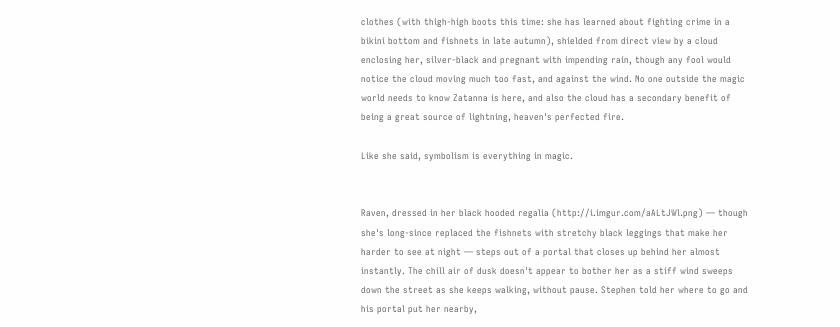clothes (with thigh-high boots this time: she has learned about fighting crime in a bikini bottom and fishnets in late autumn), shielded from direct view by a cloud enclosing her, silver-black and pregnant with impending rain, though any fool would notice the cloud moving much too fast, and against the wind. No one outside the magic world needs to know Zatanna is here, and also the cloud has a secondary benefit of being a great source of lightning, heaven's perfected fire.

Like she said, symbolism is everything in magic.


Raven, dressed in her black hooded regalia (http://i.imgur.com/aALtJWl.png) — though she's long-since replaced the fishnets with stretchy black leggings that make her harder to see at night — steps out of a portal that closes up behind her almost instantly. The chill air of dusk doesn't appear to bother her as a stiff wind sweeps down the street as she keeps walking, without pause. Stephen told her where to go and his portal put her nearby,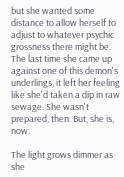but she wanted some distance to allow herself to adjust to whatever psychic grossness there might be. The last time she came up against one of this demon's underlings, it left her feeling like she'd taken a dip in raw sewage. She wasn't prepared, then. But, she is, now.

The light grows dimmer as she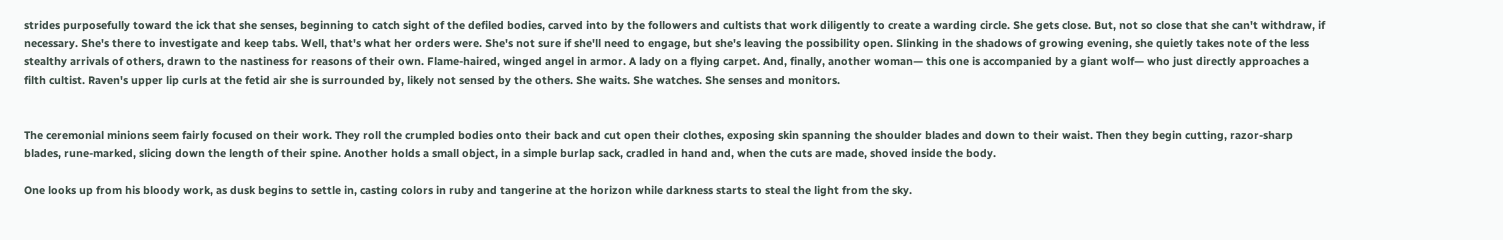strides purposefully toward the ick that she senses, beginning to catch sight of the defiled bodies, carved into by the followers and cultists that work diligently to create a warding circle. She gets close. But, not so close that she can't withdraw, if necessary. She's there to investigate and keep tabs. Well, that's what her orders were. She's not sure if she'll need to engage, but she's leaving the possibility open. Slinking in the shadows of growing evening, she quietly takes note of the less stealthy arrivals of others, drawn to the nastiness for reasons of their own. Flame-haired, winged angel in armor. A lady on a flying carpet. And, finally, another woman— this one is accompanied by a giant wolf— who just directly approaches a filth cultist. Raven's upper lip curls at the fetid air she is surrounded by, likely not sensed by the others. She waits. She watches. She senses and monitors.


The ceremonial minions seem fairly focused on their work. They roll the crumpled bodies onto their back and cut open their clothes, exposing skin spanning the shoulder blades and down to their waist. Then they begin cutting, razor-sharp blades, rune-marked, slicing down the length of their spine. Another holds a small object, in a simple burlap sack, cradled in hand and, when the cuts are made, shoved inside the body.

One looks up from his bloody work, as dusk begins to settle in, casting colors in ruby and tangerine at the horizon while darkness starts to steal the light from the sky.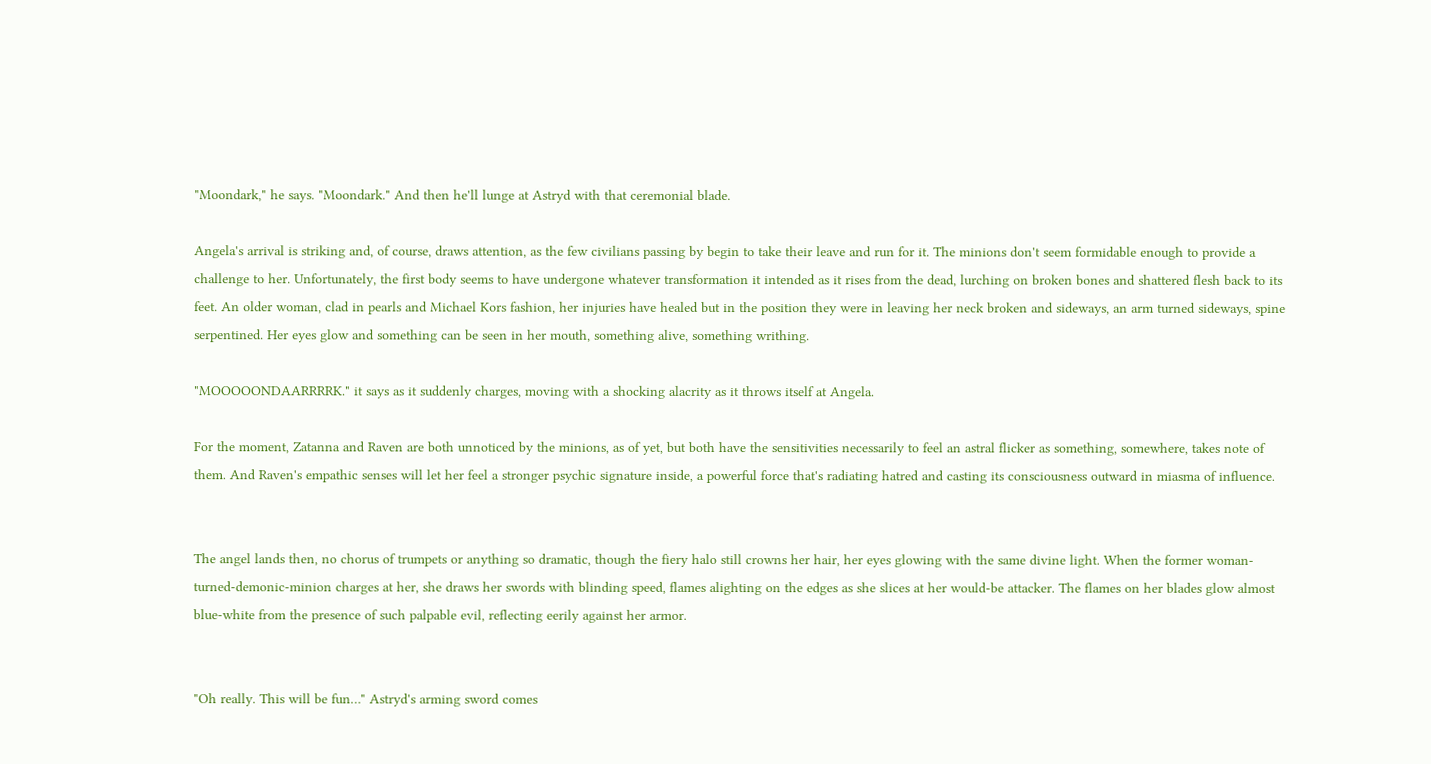"Moondark," he says. "Moondark." And then he'll lunge at Astryd with that ceremonial blade.

Angela's arrival is striking and, of course, draws attention, as the few civilians passing by begin to take their leave and run for it. The minions don't seem formidable enough to provide a challenge to her. Unfortunately, the first body seems to have undergone whatever transformation it intended as it rises from the dead, lurching on broken bones and shattered flesh back to its feet. An older woman, clad in pearls and Michael Kors fashion, her injuries have healed but in the position they were in leaving her neck broken and sideways, an arm turned sideways, spine serpentined. Her eyes glow and something can be seen in her mouth, something alive, something writhing.

"MOOOOONDAARRRRK." it says as it suddenly charges, moving with a shocking alacrity as it throws itself at Angela.

For the moment, Zatanna and Raven are both unnoticed by the minions, as of yet, but both have the sensitivities necessarily to feel an astral flicker as something, somewhere, takes note of them. And Raven's empathic senses will let her feel a stronger psychic signature inside, a powerful force that's radiating hatred and casting its consciousness outward in miasma of influence.


The angel lands then, no chorus of trumpets or anything so dramatic, though the fiery halo still crowns her hair, her eyes glowing with the same divine light. When the former woman-turned-demonic-minion charges at her, she draws her swords with blinding speed, flames alighting on the edges as she slices at her would-be attacker. The flames on her blades glow almost blue-white from the presence of such palpable evil, reflecting eerily against her armor.


"Oh really. This will be fun…" Astryd's arming sword comes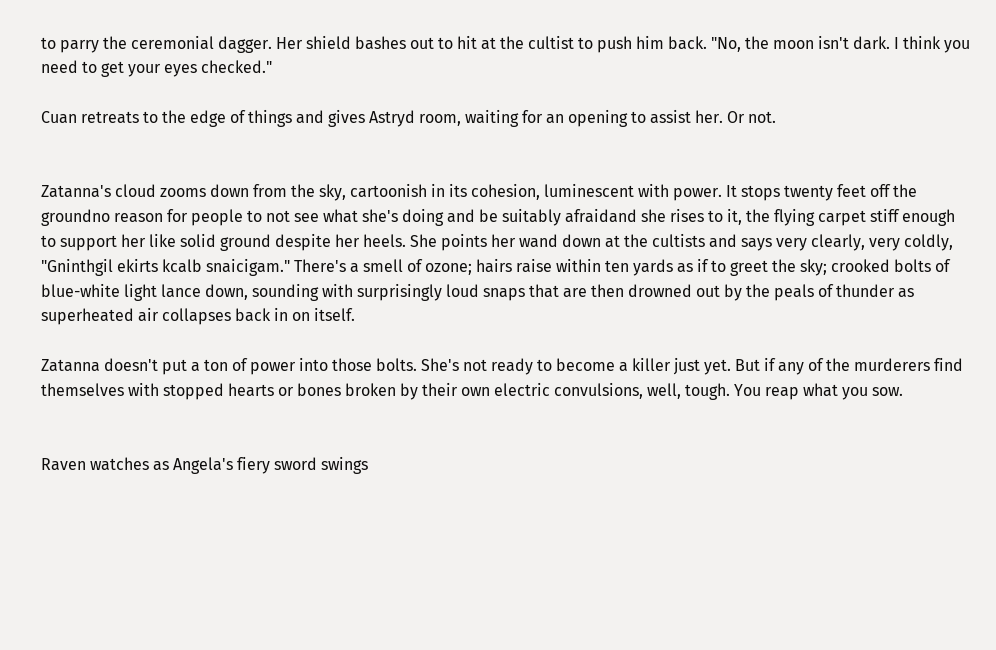to parry the ceremonial dagger. Her shield bashes out to hit at the cultist to push him back. "No, the moon isn't dark. I think you need to get your eyes checked."

Cuan retreats to the edge of things and gives Astryd room, waiting for an opening to assist her. Or not.


Zatanna's cloud zooms down from the sky, cartoonish in its cohesion, luminescent with power. It stops twenty feet off the groundno reason for people to not see what she's doing and be suitably afraidand she rises to it, the flying carpet stiff enough to support her like solid ground despite her heels. She points her wand down at the cultists and says very clearly, very coldly, "Gninthgil ekirts kcalb snaicigam." There's a smell of ozone; hairs raise within ten yards as if to greet the sky; crooked bolts of blue-white light lance down, sounding with surprisingly loud snaps that are then drowned out by the peals of thunder as superheated air collapses back in on itself.

Zatanna doesn't put a ton of power into those bolts. She's not ready to become a killer just yet. But if any of the murderers find themselves with stopped hearts or bones broken by their own electric convulsions, well, tough. You reap what you sow.


Raven watches as Angela's fiery sword swings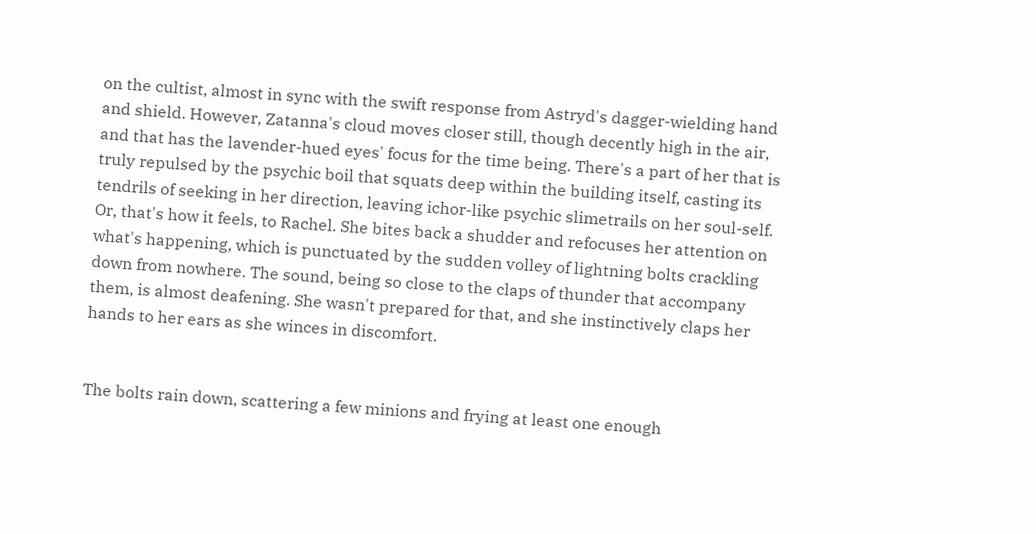on the cultist, almost in sync with the swift response from Astryd's dagger-wielding hand and shield. However, Zatanna's cloud moves closer still, though decently high in the air, and that has the lavender-hued eyes' focus for the time being. There's a part of her that is truly repulsed by the psychic boil that squats deep within the building itself, casting its tendrils of seeking in her direction, leaving ichor-like psychic slimetrails on her soul-self. Or, that's how it feels, to Rachel. She bites back a shudder and refocuses her attention on what's happening, which is punctuated by the sudden volley of lightning bolts crackling down from nowhere. The sound, being so close to the claps of thunder that accompany them, is almost deafening. She wasn't prepared for that, and she instinctively claps her hands to her ears as she winces in discomfort.


The bolts rain down, scattering a few minions and frying at least one enough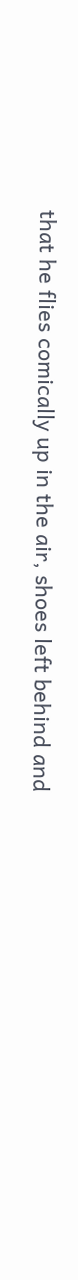that he flies comically up in the air, shoes left behind and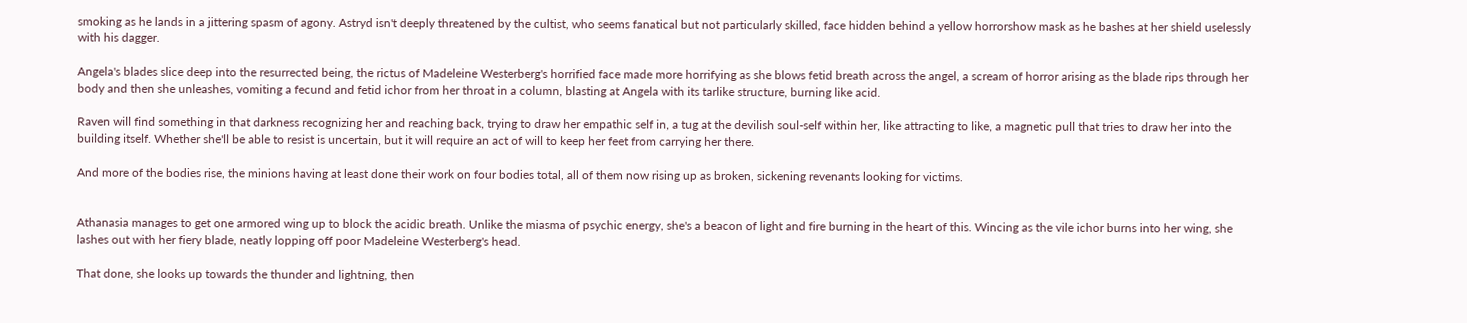smoking as he lands in a jittering spasm of agony. Astryd isn't deeply threatened by the cultist, who seems fanatical but not particularly skilled, face hidden behind a yellow horrorshow mask as he bashes at her shield uselessly with his dagger.

Angela's blades slice deep into the resurrected being, the rictus of Madeleine Westerberg's horrified face made more horrifying as she blows fetid breath across the angel, a scream of horror arising as the blade rips through her body and then she unleashes, vomiting a fecund and fetid ichor from her throat in a column, blasting at Angela with its tarlike structure, burning like acid.

Raven will find something in that darkness recognizing her and reaching back, trying to draw her empathic self in, a tug at the devilish soul-self within her, like attracting to like, a magnetic pull that tries to draw her into the building itself. Whether she'll be able to resist is uncertain, but it will require an act of will to keep her feet from carrying her there.

And more of the bodies rise, the minions having at least done their work on four bodies total, all of them now rising up as broken, sickening revenants looking for victims.


Athanasia manages to get one armored wing up to block the acidic breath. Unlike the miasma of psychic energy, she's a beacon of light and fire burning in the heart of this. Wincing as the vile ichor burns into her wing, she lashes out with her fiery blade, neatly lopping off poor Madeleine Westerberg's head.

That done, she looks up towards the thunder and lightning, then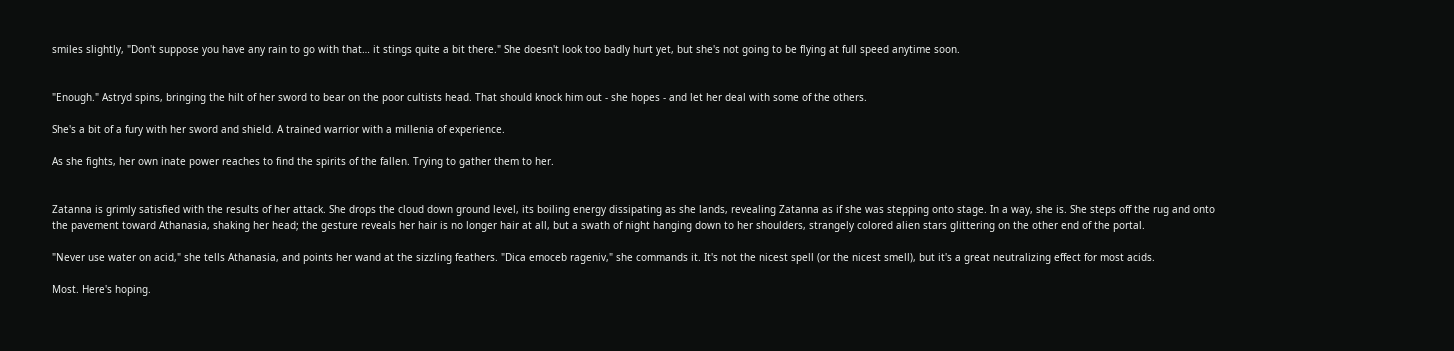smiles slightly, "Don't suppose you have any rain to go with that… it stings quite a bit there." She doesn't look too badly hurt yet, but she's not going to be flying at full speed anytime soon.


"Enough." Astryd spins, bringing the hilt of her sword to bear on the poor cultists head. That should knock him out - she hopes - and let her deal with some of the others.

She's a bit of a fury with her sword and shield. A trained warrior with a millenia of experience.

As she fights, her own inate power reaches to find the spirits of the fallen. Trying to gather them to her.


Zatanna is grimly satisfied with the results of her attack. She drops the cloud down ground level, its boiling energy dissipating as she lands, revealing Zatanna as if she was stepping onto stage. In a way, she is. She steps off the rug and onto the pavement toward Athanasia, shaking her head; the gesture reveals her hair is no longer hair at all, but a swath of night hanging down to her shoulders, strangely colored alien stars glittering on the other end of the portal.

"Never use water on acid," she tells Athanasia, and points her wand at the sizzling feathers. "Dica emoceb rageniv," she commands it. It's not the nicest spell (or the nicest smell), but it's a great neutralizing effect for most acids.

Most. Here's hoping.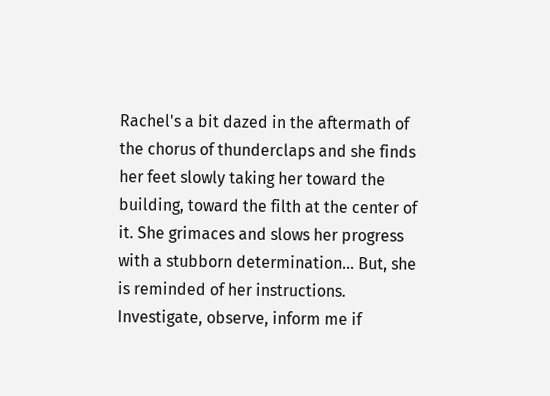Rachel's a bit dazed in the aftermath of the chorus of thunderclaps and she finds her feet slowly taking her toward the building, toward the filth at the center of it. She grimaces and slows her progress with a stubborn determination… But, she is reminded of her instructions. Investigate, observe, inform me if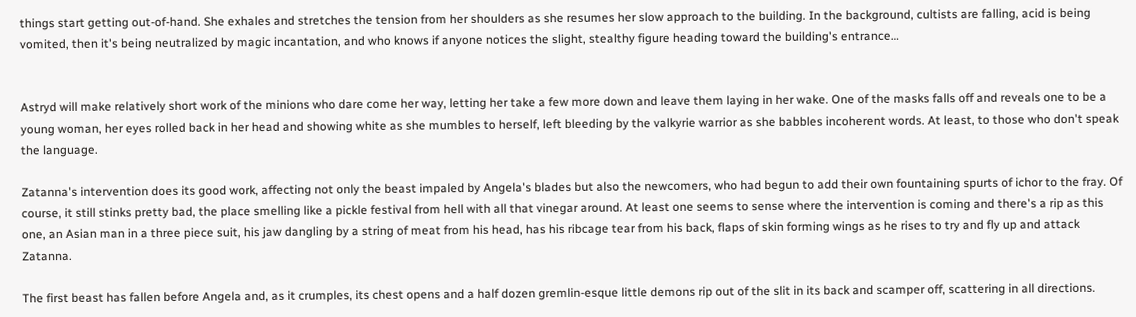things start getting out-of-hand. She exhales and stretches the tension from her shoulders as she resumes her slow approach to the building. In the background, cultists are falling, acid is being vomited, then it's being neutralized by magic incantation, and who knows if anyone notices the slight, stealthy figure heading toward the building's entrance…


Astryd will make relatively short work of the minions who dare come her way, letting her take a few more down and leave them laying in her wake. One of the masks falls off and reveals one to be a young woman, her eyes rolled back in her head and showing white as she mumbles to herself, left bleeding by the valkyrie warrior as she babbles incoherent words. At least, to those who don't speak the language.

Zatanna's intervention does its good work, affecting not only the beast impaled by Angela's blades but also the newcomers, who had begun to add their own fountaining spurts of ichor to the fray. Of course, it still stinks pretty bad, the place smelling like a pickle festival from hell with all that vinegar around. At least one seems to sense where the intervention is coming and there's a rip as this one, an Asian man in a three piece suit, his jaw dangling by a string of meat from his head, has his ribcage tear from his back, flaps of skin forming wings as he rises to try and fly up and attack Zatanna.

The first beast has fallen before Angela and, as it crumples, its chest opens and a half dozen gremlin-esque little demons rip out of the slit in its back and scamper off, scattering in all directions.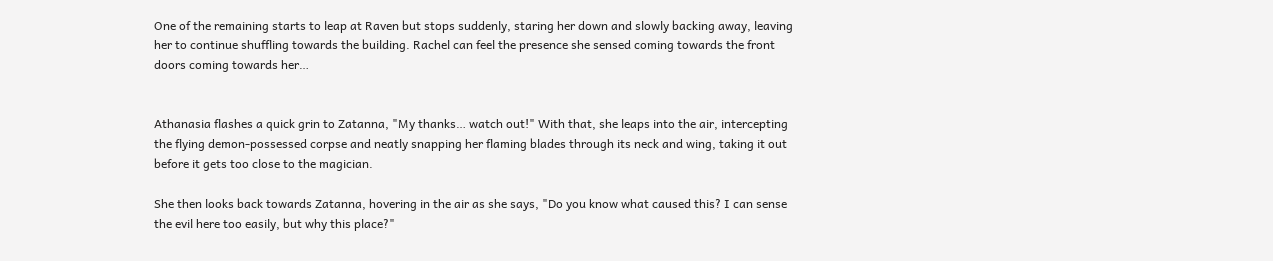One of the remaining starts to leap at Raven but stops suddenly, staring her down and slowly backing away, leaving her to continue shuffling towards the building. Rachel can feel the presence she sensed coming towards the front doors coming towards her…


Athanasia flashes a quick grin to Zatanna, "My thanks… watch out!" With that, she leaps into the air, intercepting the flying demon-possessed corpse and neatly snapping her flaming blades through its neck and wing, taking it out before it gets too close to the magician.

She then looks back towards Zatanna, hovering in the air as she says, "Do you know what caused this? I can sense the evil here too easily, but why this place?"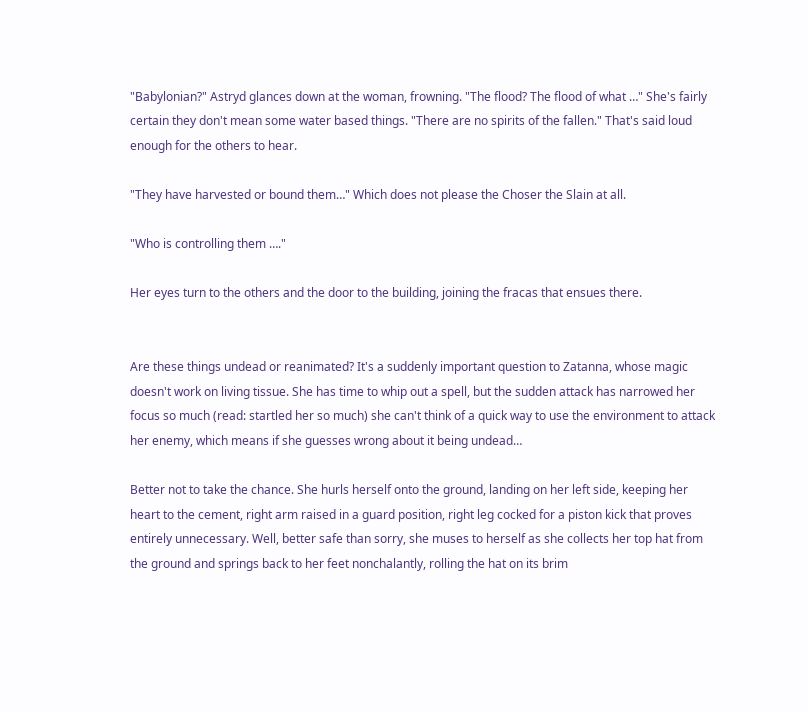"Babylonian?" Astryd glances down at the woman, frowning. "The flood? The flood of what …" She's fairly certain they don't mean some water based things. "There are no spirits of the fallen." That's said loud enough for the others to hear.

"They have harvested or bound them…" Which does not please the Choser the Slain at all.

"Who is controlling them …."

Her eyes turn to the others and the door to the building, joining the fracas that ensues there.


Are these things undead or reanimated? It's a suddenly important question to Zatanna, whose magic doesn't work on living tissue. She has time to whip out a spell, but the sudden attack has narrowed her focus so much (read: startled her so much) she can't think of a quick way to use the environment to attack her enemy, which means if she guesses wrong about it being undead…

Better not to take the chance. She hurls herself onto the ground, landing on her left side, keeping her heart to the cement, right arm raised in a guard position, right leg cocked for a piston kick that proves entirely unnecessary. Well, better safe than sorry, she muses to herself as she collects her top hat from the ground and springs back to her feet nonchalantly, rolling the hat on its brim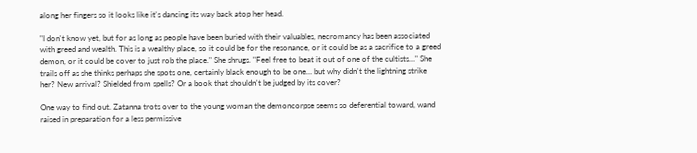along her fingers so it looks like it's dancing its way back atop her head.

"I don't know yet, but for as long as people have been buried with their valuables, necromancy has been associated with greed and wealth. This is a wealthy place, so it could be for the resonance, or it could be as a sacrifice to a greed demon, or it could be cover to just rob the place." She shrugs. "Feel free to beat it out of one of the cultists…" She trails off as she thinks perhaps she spots one, certainly black enough to be one… but why didn't the lightning strike her? New arrival? Shielded from spells? Or a book that shouldn't be judged by its cover?

One way to find out. Zatanna trots over to the young woman the demoncorpse seems so deferential toward, wand raised in preparation for a less permissive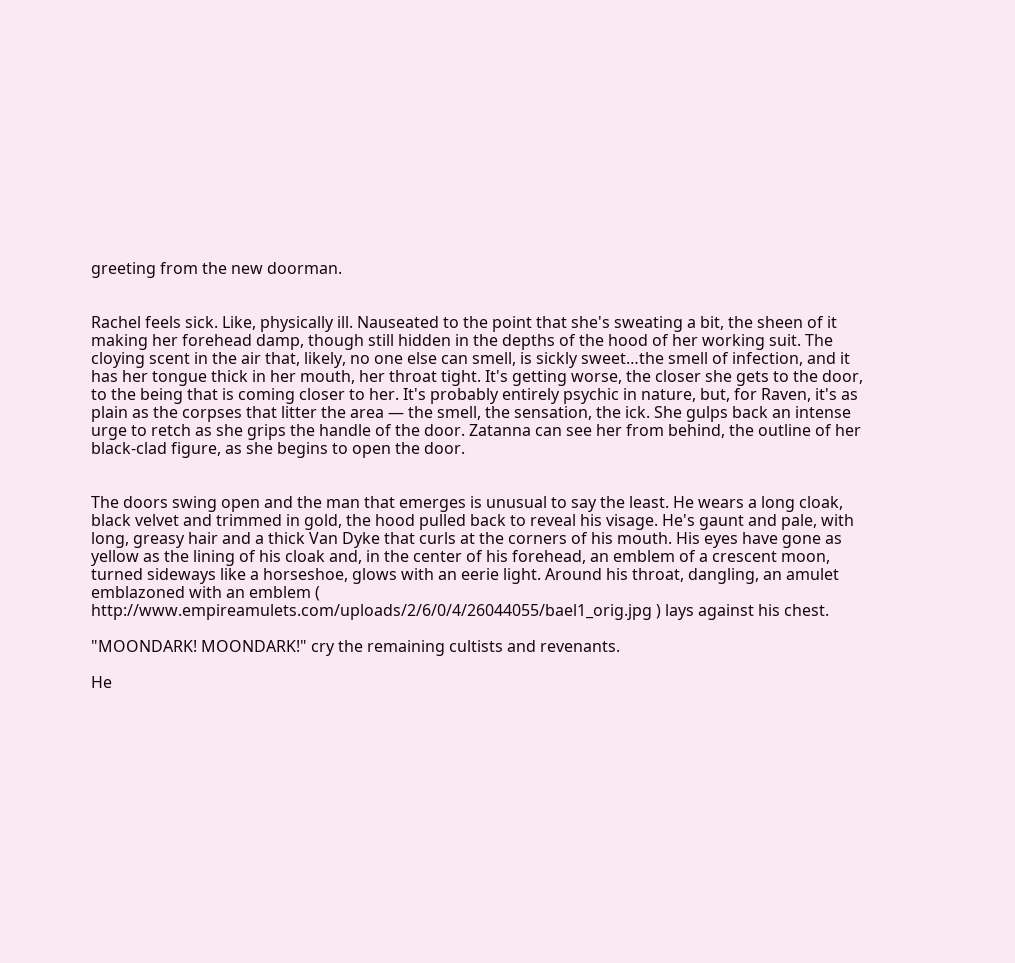greeting from the new doorman.


Rachel feels sick. Like, physically ill. Nauseated to the point that she's sweating a bit, the sheen of it making her forehead damp, though still hidden in the depths of the hood of her working suit. The cloying scent in the air that, likely, no one else can smell, is sickly sweet…the smell of infection, and it has her tongue thick in her mouth, her throat tight. It's getting worse, the closer she gets to the door, to the being that is coming closer to her. It's probably entirely psychic in nature, but, for Raven, it's as plain as the corpses that litter the area — the smell, the sensation, the ick. She gulps back an intense urge to retch as she grips the handle of the door. Zatanna can see her from behind, the outline of her black-clad figure, as she begins to open the door.


The doors swing open and the man that emerges is unusual to say the least. He wears a long cloak, black velvet and trimmed in gold, the hood pulled back to reveal his visage. He's gaunt and pale, with long, greasy hair and a thick Van Dyke that curls at the corners of his mouth. His eyes have gone as yellow as the lining of his cloak and, in the center of his forehead, an emblem of a crescent moon, turned sideways like a horseshoe, glows with an eerie light. Around his throat, dangling, an amulet emblazoned with an emblem ( http://www.empireamulets.com/uploads/2/6/0/4/26044055/bael1_orig.jpg ) lays against his chest.

"MOONDARK! MOONDARK!" cry the remaining cultists and revenants.

He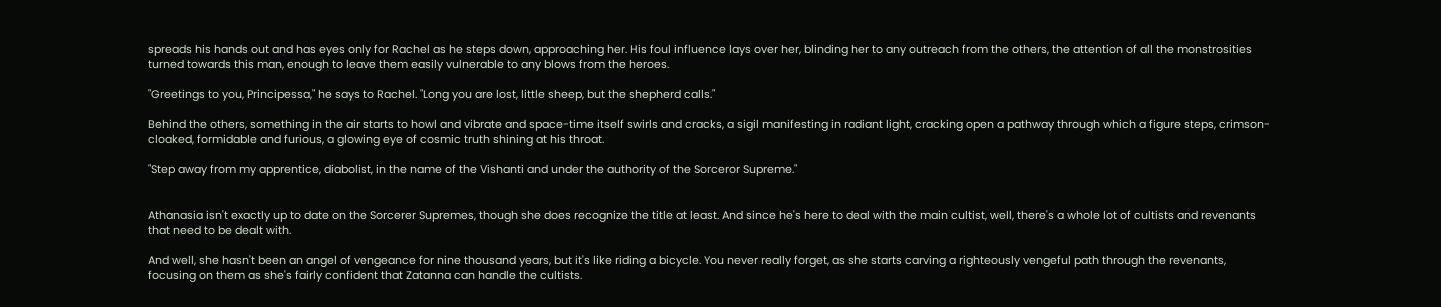spreads his hands out and has eyes only for Rachel as he steps down, approaching her. His foul influence lays over her, blinding her to any outreach from the others, the attention of all the monstrosities turned towards this man, enough to leave them easily vulnerable to any blows from the heroes.

"Greetings to you, Principessa," he says to Rachel. "Long you are lost, little sheep, but the shepherd calls."

Behind the others, something in the air starts to howl and vibrate and space-time itself swirls and cracks, a sigil manifesting in radiant light, cracking open a pathway through which a figure steps, crimson-cloaked, formidable and furious, a glowing eye of cosmic truth shining at his throat.

"Step away from my apprentice, diabolist, in the name of the Vishanti and under the authority of the Sorceror Supreme."


Athanasia isn't exactly up to date on the Sorcerer Supremes, though she does recognize the title at least. And since he's here to deal with the main cultist, well, there's a whole lot of cultists and revenants that need to be dealt with.

And well, she hasn't been an angel of vengeance for nine thousand years, but it's like riding a bicycle. You never really forget, as she starts carving a righteously vengeful path through the revenants, focusing on them as she's fairly confident that Zatanna can handle the cultists.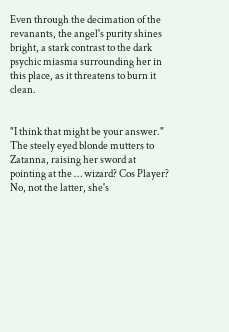Even through the decimation of the revanants, the angel's purity shines bright, a stark contrast to the dark psychic miasma surrounding her in this place, as it threatens to burn it clean.


"I think that might be your answer." The steely eyed blonde mutters to Zatanna, raising her sword at pointing at the … wizard? Cos Player? No, not the latter, she's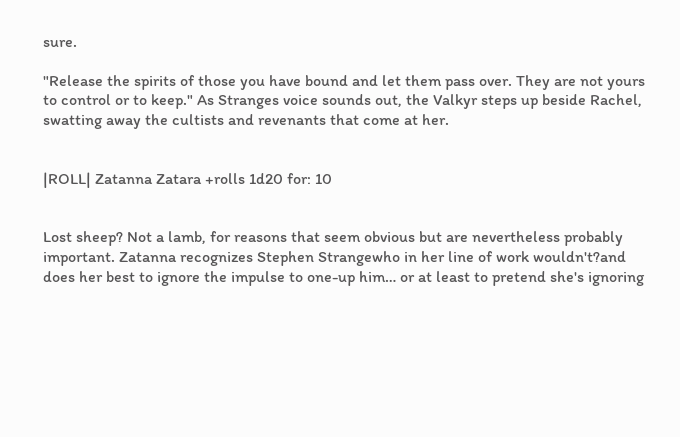sure.

"Release the spirits of those you have bound and let them pass over. They are not yours to control or to keep." As Stranges voice sounds out, the Valkyr steps up beside Rachel, swatting away the cultists and revenants that come at her.


|ROLL| Zatanna Zatara +rolls 1d20 for: 10


Lost sheep? Not a lamb, for reasons that seem obvious but are nevertheless probably important. Zatanna recognizes Stephen Strangewho in her line of work wouldn't?and does her best to ignore the impulse to one-up him… or at least to pretend she's ignoring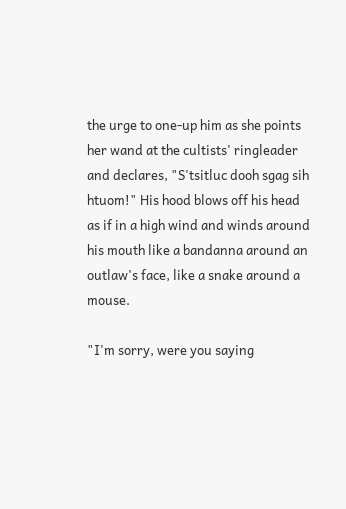the urge to one-up him as she points her wand at the cultists' ringleader and declares, "S'tsitluc dooh sgag sih htuom!" His hood blows off his head as if in a high wind and winds around his mouth like a bandanna around an outlaw's face, like a snake around a mouse.

"I'm sorry, were you saying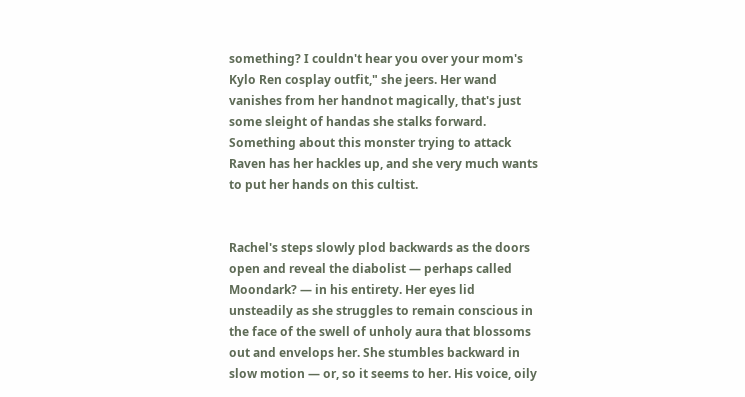something? I couldn't hear you over your mom's Kylo Ren cosplay outfit," she jeers. Her wand vanishes from her handnot magically, that's just some sleight of handas she stalks forward. Something about this monster trying to attack Raven has her hackles up, and she very much wants to put her hands on this cultist.


Rachel's steps slowly plod backwards as the doors open and reveal the diabolist — perhaps called Moondark? — in his entirety. Her eyes lid unsteadily as she struggles to remain conscious in the face of the swell of unholy aura that blossoms out and envelops her. She stumbles backward in slow motion — or, so it seems to her. His voice, oily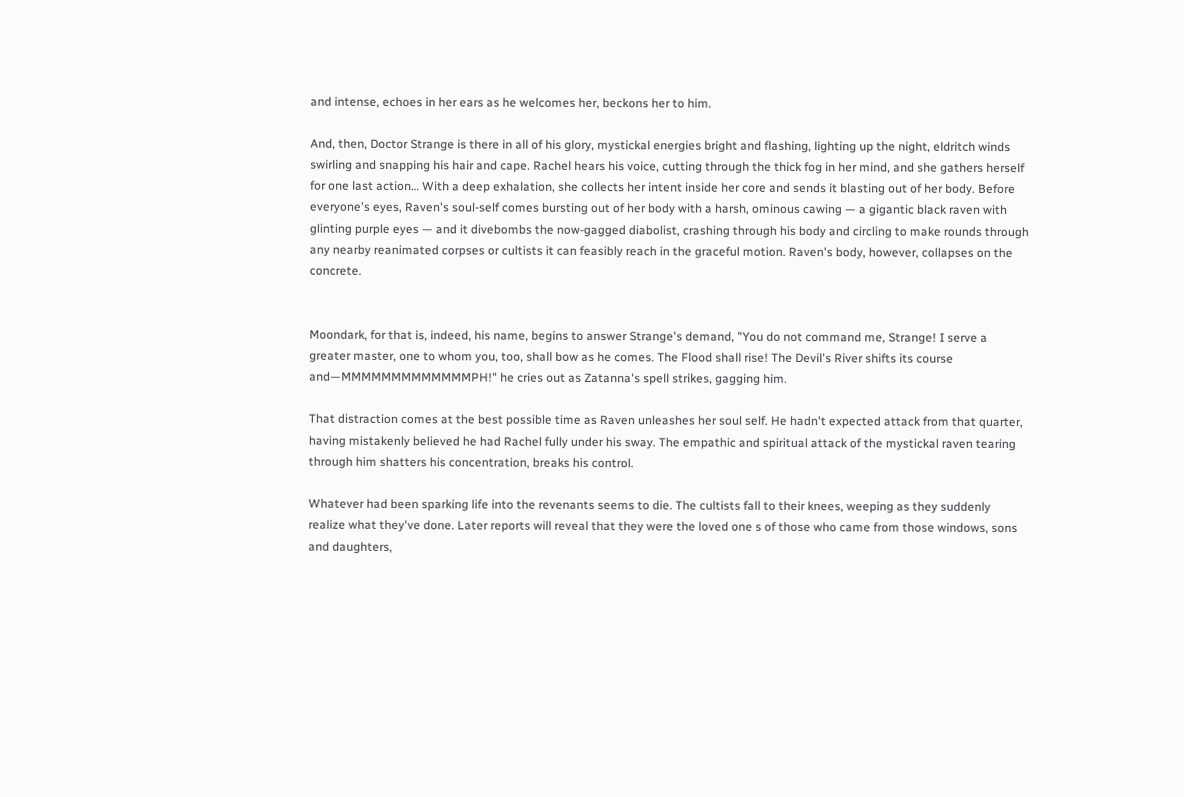and intense, echoes in her ears as he welcomes her, beckons her to him.

And, then, Doctor Strange is there in all of his glory, mystickal energies bright and flashing, lighting up the night, eldritch winds swirling and snapping his hair and cape. Rachel hears his voice, cutting through the thick fog in her mind, and she gathers herself for one last action… With a deep exhalation, she collects her intent inside her core and sends it blasting out of her body. Before everyone's eyes, Raven's soul-self comes bursting out of her body with a harsh, ominous cawing — a gigantic black raven with glinting purple eyes — and it divebombs the now-gagged diabolist, crashing through his body and circling to make rounds through any nearby reanimated corpses or cultists it can feasibly reach in the graceful motion. Raven's body, however, collapses on the concrete.


Moondark, for that is, indeed, his name, begins to answer Strange's demand, "You do not command me, Strange! I serve a greater master, one to whom you, too, shall bow as he comes. The Flood shall rise! The Devil's River shifts its course and—MMMMMMMMMMMMMPH!" he cries out as Zatanna's spell strikes, gagging him.

That distraction comes at the best possible time as Raven unleashes her soul self. He hadn't expected attack from that quarter, having mistakenly believed he had Rachel fully under his sway. The empathic and spiritual attack of the mystickal raven tearing through him shatters his concentration, breaks his control.

Whatever had been sparking life into the revenants seems to die. The cultists fall to their knees, weeping as they suddenly realize what they've done. Later reports will reveal that they were the loved one s of those who came from those windows, sons and daughters,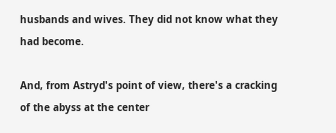husbands and wives. They did not know what they had become.

And, from Astryd's point of view, there's a cracking of the abyss at the center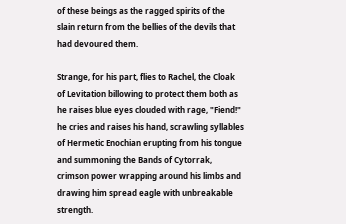of these beings as the ragged spirits of the slain return from the bellies of the devils that had devoured them.

Strange, for his part, flies to Rachel, the Cloak of Levitation billowing to protect them both as he raises blue eyes clouded with rage, "Fiend!" he cries and raises his hand, scrawling syllables of Hermetic Enochian erupting from his tongue and summoning the Bands of Cytorrak, crimson power wrapping around his limbs and drawing him spread eagle with unbreakable strength.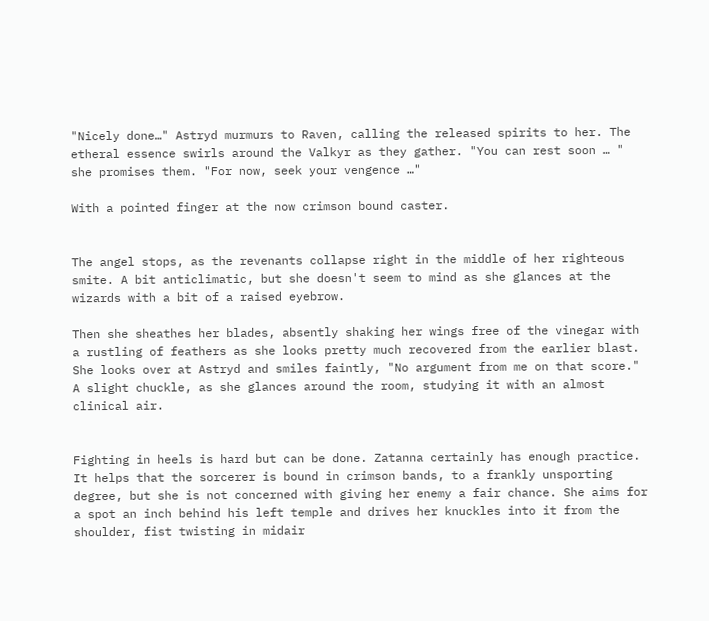"Nicely done…" Astryd murmurs to Raven, calling the released spirits to her. The etheral essence swirls around the Valkyr as they gather. "You can rest soon … " she promises them. "For now, seek your vengence …"

With a pointed finger at the now crimson bound caster.


The angel stops, as the revenants collapse right in the middle of her righteous smite. A bit anticlimatic, but she doesn't seem to mind as she glances at the wizards with a bit of a raised eyebrow.

Then she sheathes her blades, absently shaking her wings free of the vinegar with a rustling of feathers as she looks pretty much recovered from the earlier blast. She looks over at Astryd and smiles faintly, "No argument from me on that score." A slight chuckle, as she glances around the room, studying it with an almost clinical air.


Fighting in heels is hard but can be done. Zatanna certainly has enough practice. It helps that the sorcerer is bound in crimson bands, to a frankly unsporting degree, but she is not concerned with giving her enemy a fair chance. She aims for a spot an inch behind his left temple and drives her knuckles into it from the shoulder, fist twisting in midair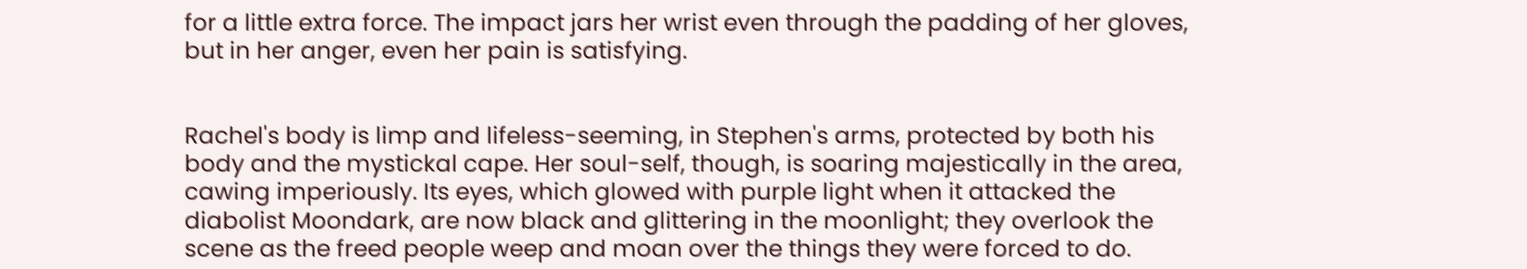for a little extra force. The impact jars her wrist even through the padding of her gloves, but in her anger, even her pain is satisfying.


Rachel's body is limp and lifeless-seeming, in Stephen's arms, protected by both his body and the mystickal cape. Her soul-self, though, is soaring majestically in the area, cawing imperiously. Its eyes, which glowed with purple light when it attacked the diabolist Moondark, are now black and glittering in the moonlight; they overlook the scene as the freed people weep and moan over the things they were forced to do.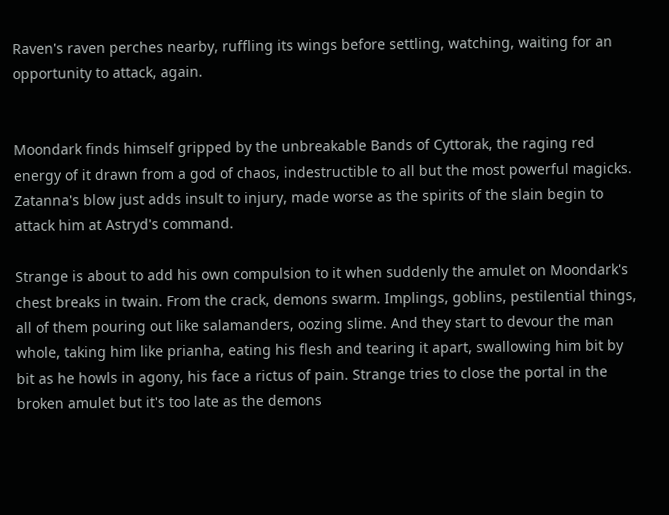Raven's raven perches nearby, ruffling its wings before settling, watching, waiting for an opportunity to attack, again.


Moondark finds himself gripped by the unbreakable Bands of Cyttorak, the raging red energy of it drawn from a god of chaos, indestructible to all but the most powerful magicks. Zatanna's blow just adds insult to injury, made worse as the spirits of the slain begin to attack him at Astryd's command.

Strange is about to add his own compulsion to it when suddenly the amulet on Moondark's chest breaks in twain. From the crack, demons swarm. Implings, goblins, pestilential things, all of them pouring out like salamanders, oozing slime. And they start to devour the man whole, taking him like prianha, eating his flesh and tearing it apart, swallowing him bit by bit as he howls in agony, his face a rictus of pain. Strange tries to close the portal in the broken amulet but it's too late as the demons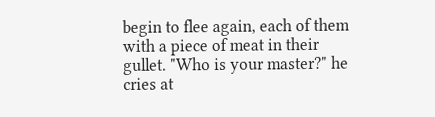begin to flee again, each of them with a piece of meat in their gullet. "Who is your master?" he cries at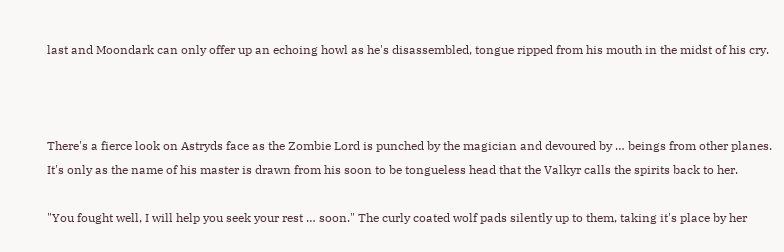last and Moondark can only offer up an echoing howl as he's disassembled, tongue ripped from his mouth in the midst of his cry.



There's a fierce look on Astryds face as the Zombie Lord is punched by the magician and devoured by … beings from other planes. It's only as the name of his master is drawn from his soon to be tongueless head that the Valkyr calls the spirits back to her.

"You fought well, I will help you seek your rest … soon." The curly coated wolf pads silently up to them, taking it's place by her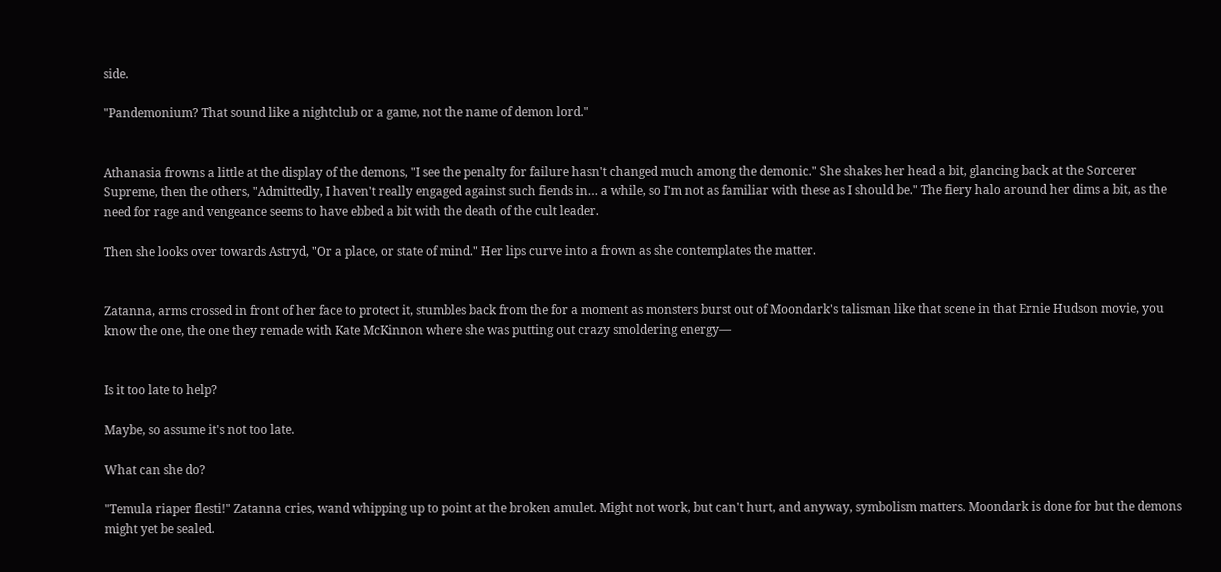side.

"Pandemonium? That sound like a nightclub or a game, not the name of demon lord."


Athanasia frowns a little at the display of the demons, "I see the penalty for failure hasn't changed much among the demonic." She shakes her head a bit, glancing back at the Sorcerer Supreme, then the others, "Admittedly, I haven't really engaged against such fiends in… a while, so I'm not as familiar with these as I should be." The fiery halo around her dims a bit, as the need for rage and vengeance seems to have ebbed a bit with the death of the cult leader.

Then she looks over towards Astryd, "Or a place, or state of mind." Her lips curve into a frown as she contemplates the matter.


Zatanna, arms crossed in front of her face to protect it, stumbles back from the for a moment as monsters burst out of Moondark's talisman like that scene in that Ernie Hudson movie, you know the one, the one they remade with Kate McKinnon where she was putting out crazy smoldering energy—


Is it too late to help?

Maybe, so assume it's not too late.

What can she do?

"Temula riaper flesti!" Zatanna cries, wand whipping up to point at the broken amulet. Might not work, but can't hurt, and anyway, symbolism matters. Moondark is done for but the demons might yet be sealed.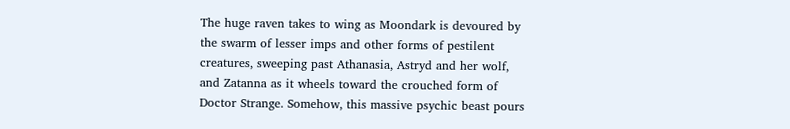The huge raven takes to wing as Moondark is devoured by the swarm of lesser imps and other forms of pestilent creatures, sweeping past Athanasia, Astryd and her wolf, and Zatanna as it wheels toward the crouched form of Doctor Strange. Somehow, this massive psychic beast pours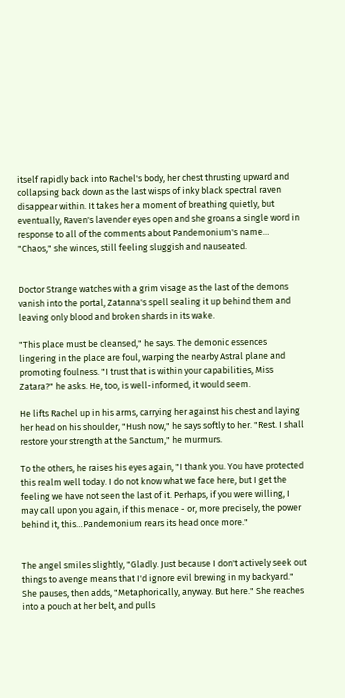itself rapidly back into Rachel's body, her chest thrusting upward and collapsing back down as the last wisps of inky black spectral raven disappear within. It takes her a moment of breathing quietly, but eventually, Raven's lavender eyes open and she groans a single word in response to all of the comments about Pandemonium's name… "Chaos," she winces, still feeling sluggish and nauseated.


Doctor Strange watches with a grim visage as the last of the demons vanish into the portal, Zatanna's spell sealing it up behind them and leaving only blood and broken shards in its wake.

"This place must be cleansed," he says. The demonic essences lingering in the place are foul, warping the nearby Astral plane and promoting foulness. "I trust that is within your capabilities, Miss Zatara?" he asks. He, too, is well-informed, it would seem.

He lifts Rachel up in his arms, carrying her against his chest and laying her head on his shoulder, "Hush now," he says softly to her. "Rest. I shall restore your strength at the Sanctum," he murmurs.

To the others, he raises his eyes again, "I thank you. You have protected this realm well today. I do not know what we face here, but I get the feeling we have not seen the last of it. Perhaps, if you were willing, I may call upon you again, if this menace - or, more precisely, the power behind it, this…Pandemonium rears its head once more."


The angel smiles slightly, "Gladly. Just because I don't actively seek out things to avenge means that I'd ignore evil brewing in my backyard." She pauses, then adds, "Metaphorically, anyway. But here." She reaches into a pouch at her belt, and pulls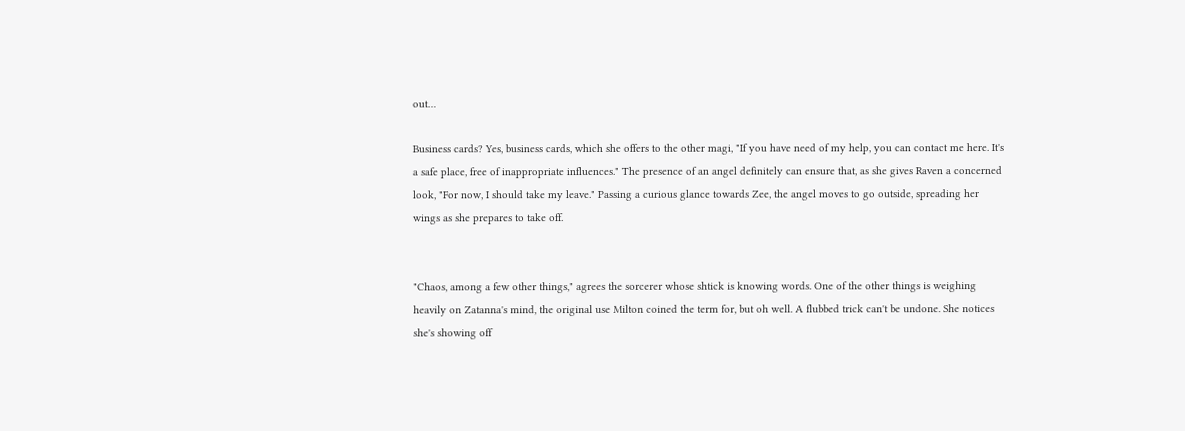out…

Business cards? Yes, business cards, which she offers to the other magi, "If you have need of my help, you can contact me here. It's a safe place, free of inappropriate influences." The presence of an angel definitely can ensure that, as she gives Raven a concerned look, "For now, I should take my leave." Passing a curious glance towards Zee, the angel moves to go outside, spreading her wings as she prepares to take off.


"Chaos, among a few other things," agrees the sorcerer whose shtick is knowing words. One of the other things is weighing heavily on Zatanna's mind, the original use Milton coined the term for, but oh well. A flubbed trick can't be undone. She notices she's showing off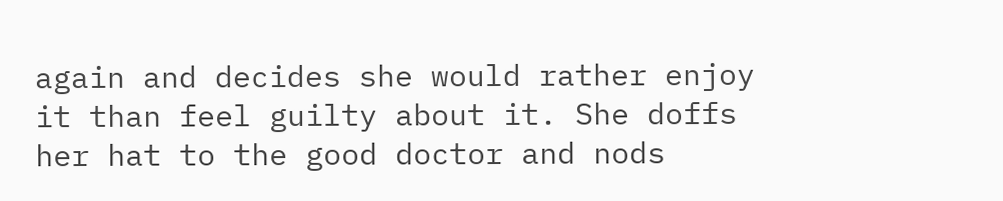again and decides she would rather enjoy it than feel guilty about it. She doffs her hat to the good doctor and nods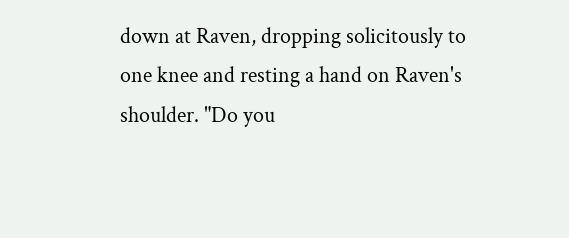down at Raven, dropping solicitously to one knee and resting a hand on Raven's shoulder. "Do you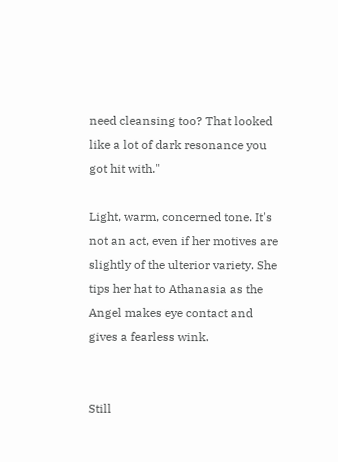need cleansing too? That looked like a lot of dark resonance you got hit with."

Light, warm, concerned tone. It's not an act, even if her motives are slightly of the ulterior variety. She tips her hat to Athanasia as the Angel makes eye contact and gives a fearless wink.


Still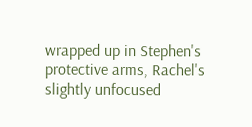wrapped up in Stephen's protective arms, Rachel's slightly unfocused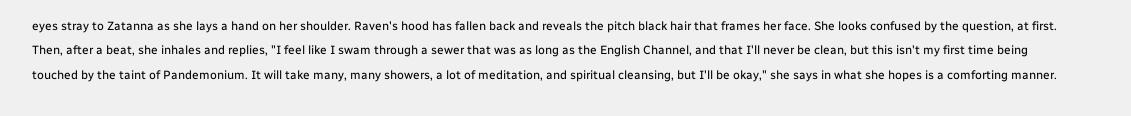eyes stray to Zatanna as she lays a hand on her shoulder. Raven's hood has fallen back and reveals the pitch black hair that frames her face. She looks confused by the question, at first. Then, after a beat, she inhales and replies, "I feel like I swam through a sewer that was as long as the English Channel, and that I'll never be clean, but this isn't my first time being touched by the taint of Pandemonium. It will take many, many showers, a lot of meditation, and spiritual cleansing, but I'll be okay," she says in what she hopes is a comforting manner.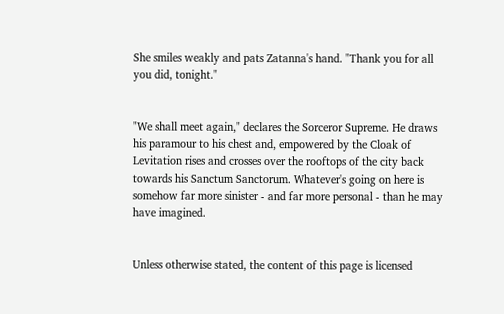She smiles weakly and pats Zatanna's hand. "Thank you for all you did, tonight."


"We shall meet again," declares the Sorceror Supreme. He draws his paramour to his chest and, empowered by the Cloak of Levitation rises and crosses over the rooftops of the city back towards his Sanctum Sanctorum. Whatever's going on here is somehow far more sinister - and far more personal - than he may have imagined.


Unless otherwise stated, the content of this page is licensed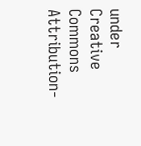under Creative Commons Attribution-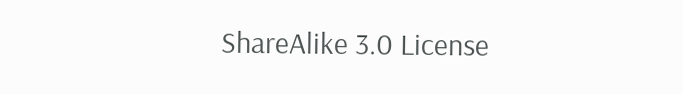ShareAlike 3.0 License